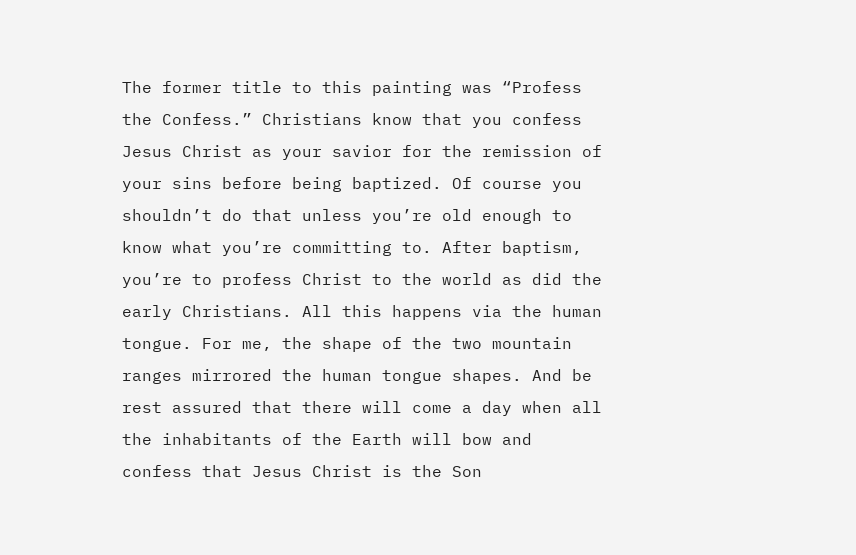The former title to this painting was “Profess the Confess.” Christians know that you confess Jesus Christ as your savior for the remission of your sins before being baptized. Of course you shouldn’t do that unless you’re old enough to know what you’re committing to. After baptism, you’re to profess Christ to the world as did the early Christians. All this happens via the human tongue. For me, the shape of the two mountain ranges mirrored the human tongue shapes. And be
rest assured that there will come a day when all the inhabitants of the Earth will bow and confess that Jesus Christ is the Son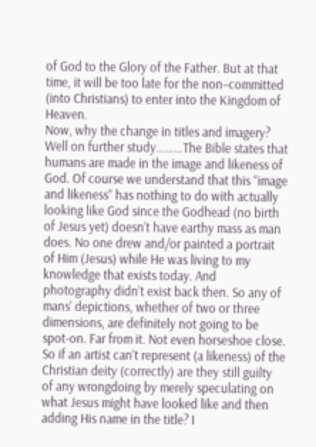of God to the Glory of the Father. But at that time, it will be too late for the non–committed (into Christians) to enter into the Kingdom of Heaven.
Now, why the change in titles and imagery? Well on further study………The Bible states that humans are made in the image and likeness of God. Of course we understand that this “image and likeness” has nothing to do with actually looking like God since the Godhead (no birth of Jesus yet) doesn’t have earthy mass as man does. No one drew and/or painted a portrait of Him (Jesus) while He was living to my knowledge that exists today. And photography didn’t exist back then. So any of mans’ depictions, whether of two or three dimensions, are definitely not going to be spot-on. Far from it. Not even horseshoe close. So if an artist can’t represent (a likeness) of the Christian deity (correctly) are they still guilty of any wrongdoing by merely speculating on what Jesus might have looked like and then adding His name in the title? I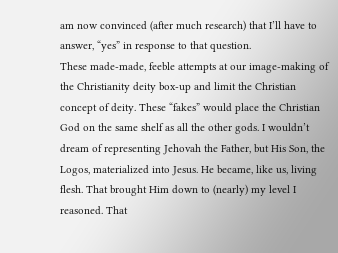am now convinced (after much research) that I’ll have to answer, “yes” in response to that question.
These made-made, feeble attempts at our image-making of the Christianity deity box-up and limit the Christian concept of deity. These “fakes” would place the Christian God on the same shelf as all the other gods. I wouldn’t dream of representing Jehovah the Father, but His Son, the Logos, materialized into Jesus. He became, like us, living flesh. That brought Him down to (nearly) my level I reasoned. That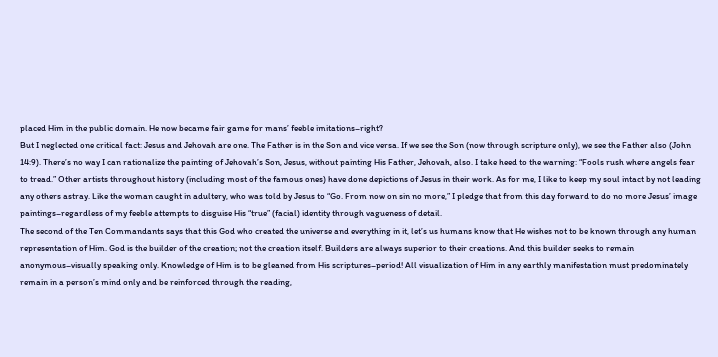placed Him in the public domain. He now became fair game for mans’ feeble imitations–right?
But I neglected one critical fact: Jesus and Jehovah are one. The Father is in the Son and vice versa. If we see the Son (now through scripture only), we see the Father also (John 14:9). There’s no way I can rationalize the painting of Jehovah’s Son, Jesus, without painting His Father, Jehovah, also. I take heed to the warning: “Fools rush where angels fear to tread.” Other artists throughout history (including most of the famous ones) have done depictions of Jesus in their work. As for me, I like to keep my soul intact by not leading any others astray. Like the woman caught in adultery, who was told by Jesus to “Go. From now on sin no more,” I pledge that from this day forward to do no more Jesus’ image paintings–regardless of my feeble attempts to disguise His “true” (facial) identity through vagueness of detail.
The second of the Ten Commandants says that this God who created the universe and everything in it, let’s us humans know that He wishes not to be known through any human representation of Him. God is the builder of the creation; not the creation itself. Builders are always superior to their creations. And this builder seeks to remain anonymous–visually speaking only. Knowledge of Him is to be gleaned from His scriptures–period! All visualization of Him in any earthly manifestation must predominately remain in a person’s mind only and be reinforced through the reading,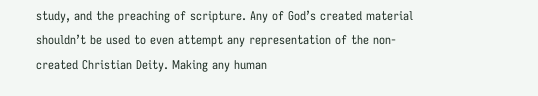study, and the preaching of scripture. Any of God’s created material shouldn’t be used to even attempt any representation of the non-created Christian Deity. Making any human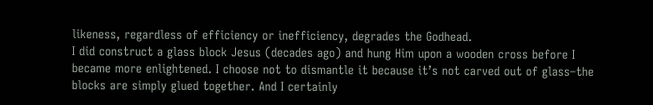likeness, regardless of efficiency or inefficiency, degrades the Godhead.
I did construct a glass block Jesus (decades ago) and hung Him upon a wooden cross before I became more enlightened. I choose not to dismantle it because it’s not carved out of glass–the blocks are simply glued together. And I certainly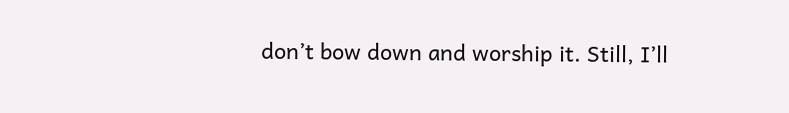don’t bow down and worship it. Still, I’ll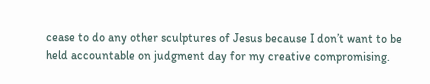cease to do any other sculptures of Jesus because I don’t want to be held accountable on judgment day for my creative compromising.